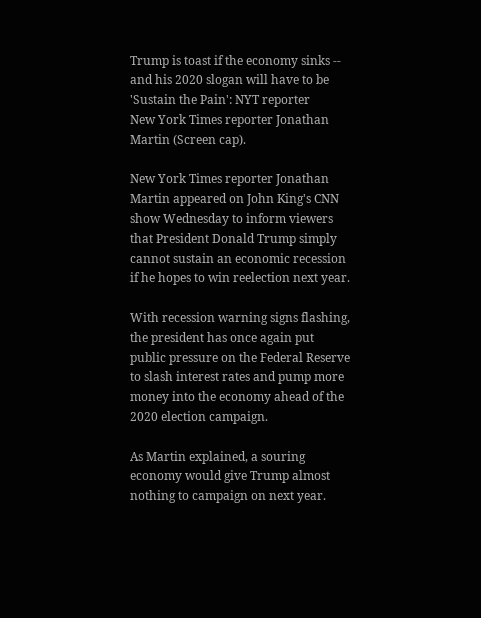Trump is toast if the economy sinks -- and his 2020 slogan will have to be 'Sustain the Pain': NYT reporter
New York Times reporter Jonathan Martin (Screen cap).

New York Times reporter Jonathan Martin appeared on John King's CNN show Wednesday to inform viewers that President Donald Trump simply cannot sustain an economic recession if he hopes to win reelection next year.

With recession warning signs flashing, the president has once again put public pressure on the Federal Reserve to slash interest rates and pump more money into the economy ahead of the 2020 election campaign.

As Martin explained, a souring economy would give Trump almost nothing to campaign on next year.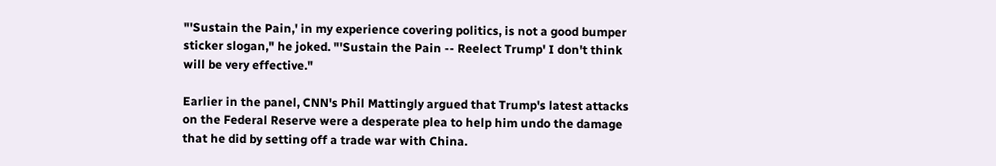"'Sustain the Pain,' in my experience covering politics, is not a good bumper sticker slogan," he joked. "'Sustain the Pain -- Reelect Trump' I don't think will be very effective."

Earlier in the panel, CNN's Phil Mattingly argued that Trump's latest attacks on the Federal Reserve were a desperate plea to help him undo the damage that he did by setting off a trade war with China.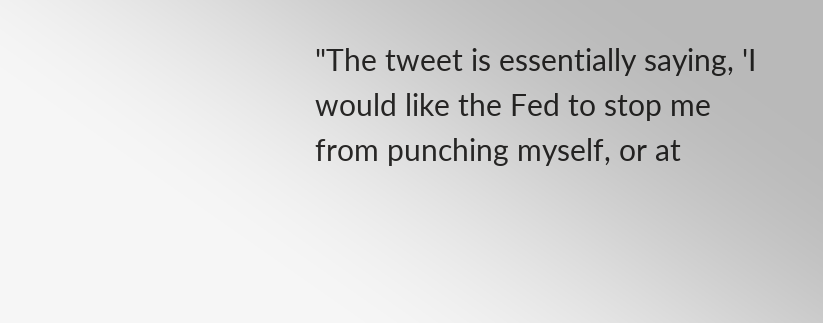"The tweet is essentially saying, 'I would like the Fed to stop me from punching myself, or at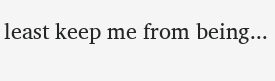least keep me from being...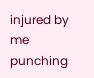injured by me punching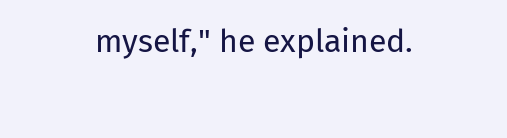myself," he explained.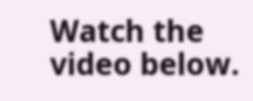Watch the video below.